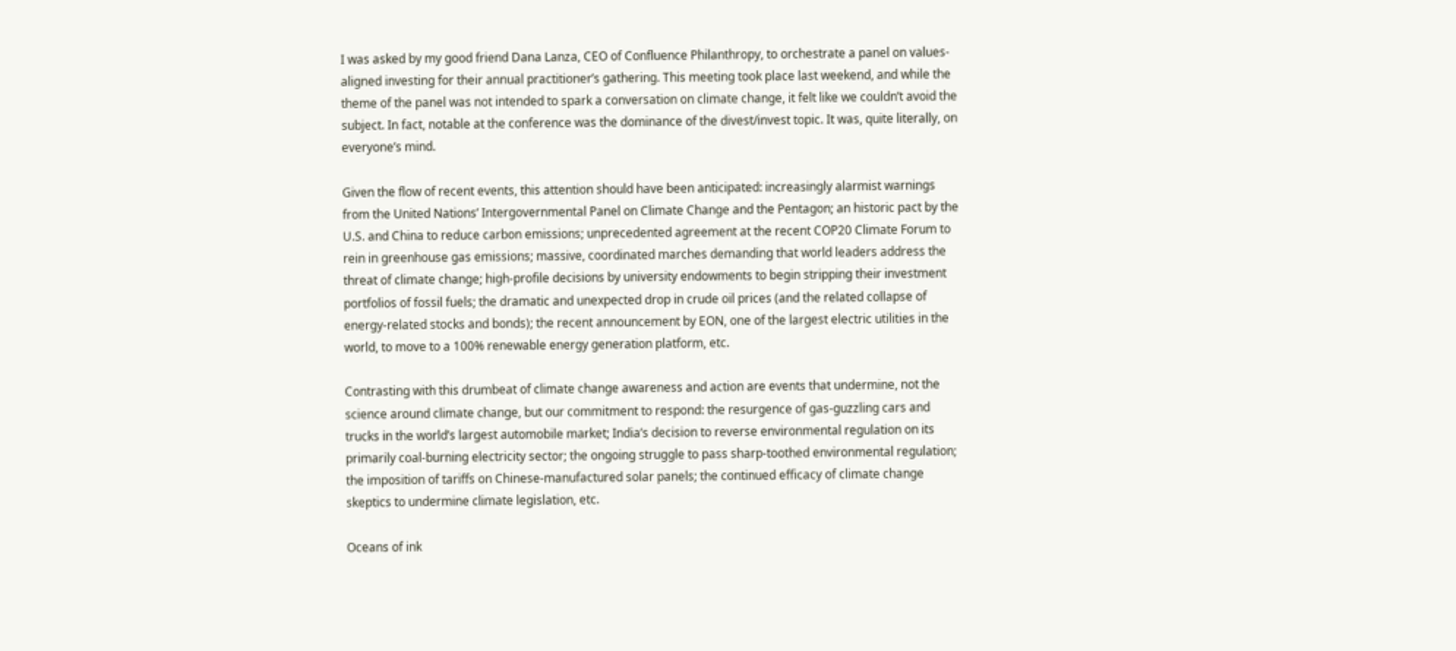I was asked by my good friend Dana Lanza, CEO of Confluence Philanthropy, to orchestrate a panel on values-aligned investing for their annual practitioner’s gathering. This meeting took place last weekend, and while the theme of the panel was not intended to spark a conversation on climate change, it felt like we couldn’t avoid the subject. In fact, notable at the conference was the dominance of the divest/invest topic. It was, quite literally, on everyone’s mind.

Given the flow of recent events, this attention should have been anticipated: increasingly alarmist warnings from the United Nations’ Intergovernmental Panel on Climate Change and the Pentagon; an historic pact by the U.S. and China to reduce carbon emissions; unprecedented agreement at the recent COP20 Climate Forum to rein in greenhouse gas emissions; massive, coordinated marches demanding that world leaders address the threat of climate change; high-profile decisions by university endowments to begin stripping their investment portfolios of fossil fuels; the dramatic and unexpected drop in crude oil prices (and the related collapse of energy-related stocks and bonds); the recent announcement by EON, one of the largest electric utilities in the world, to move to a 100% renewable energy generation platform, etc.

Contrasting with this drumbeat of climate change awareness and action are events that undermine, not the science around climate change, but our commitment to respond: the resurgence of gas-guzzling cars and trucks in the world’s largest automobile market; India’s decision to reverse environmental regulation on its primarily coal-burning electricity sector; the ongoing struggle to pass sharp-toothed environmental regulation; the imposition of tariffs on Chinese-manufactured solar panels; the continued efficacy of climate change skeptics to undermine climate legislation, etc.

Oceans of ink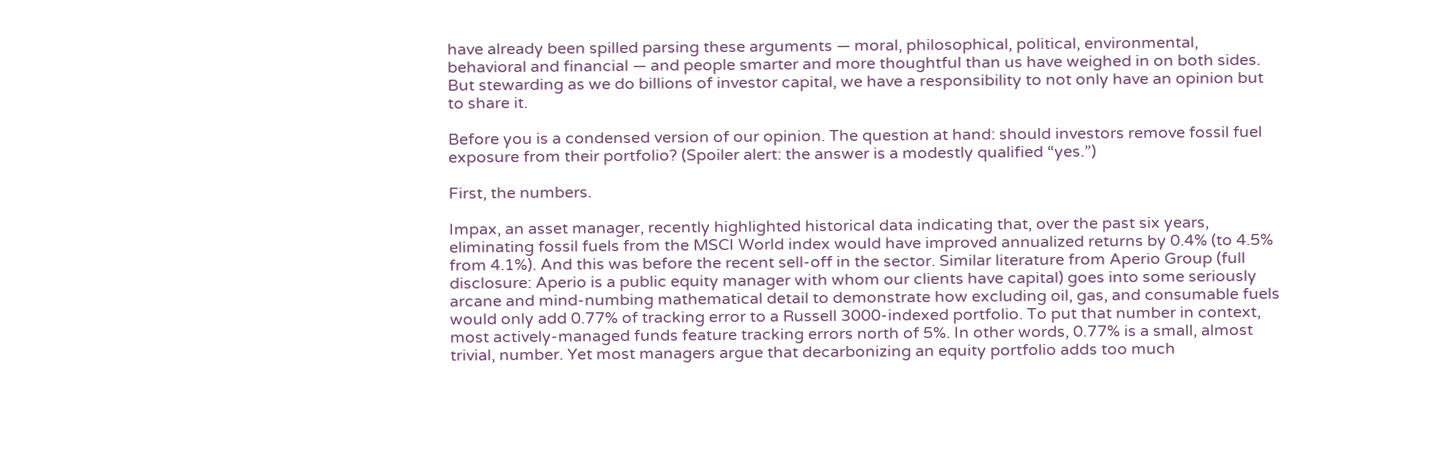have already been spilled parsing these arguments — moral, philosophical, political, environmental, behavioral and financial — and people smarter and more thoughtful than us have weighed in on both sides. But stewarding as we do billions of investor capital, we have a responsibility to not only have an opinion but to share it.

Before you is a condensed version of our opinion. The question at hand: should investors remove fossil fuel exposure from their portfolio? (Spoiler alert: the answer is a modestly qualified “yes.”)

First, the numbers.

Impax, an asset manager, recently highlighted historical data indicating that, over the past six years, eliminating fossil fuels from the MSCI World index would have improved annualized returns by 0.4% (to 4.5% from 4.1%). And this was before the recent sell-off in the sector. Similar literature from Aperio Group (full disclosure: Aperio is a public equity manager with whom our clients have capital) goes into some seriously arcane and mind-numbing mathematical detail to demonstrate how excluding oil, gas, and consumable fuels would only add 0.77% of tracking error to a Russell 3000-indexed portfolio. To put that number in context, most actively-managed funds feature tracking errors north of 5%. In other words, 0.77% is a small, almost trivial, number. Yet most managers argue that decarbonizing an equity portfolio adds too much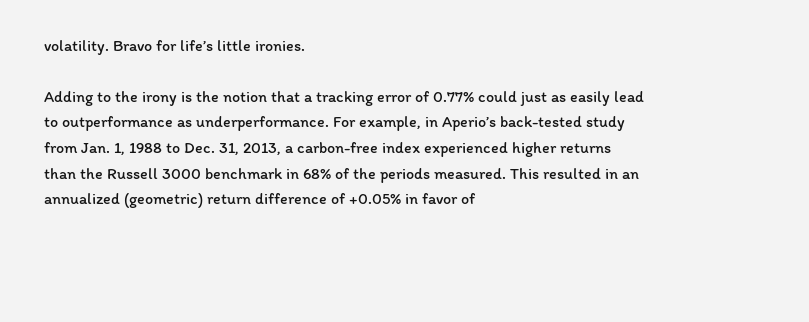volatility. Bravo for life’s little ironies.

Adding to the irony is the notion that a tracking error of 0.77% could just as easily lead to outperformance as underperformance. For example, in Aperio’s back-tested study from Jan. 1, 1988 to Dec. 31, 2013, a carbon-free index experienced higher returns than the Russell 3000 benchmark in 68% of the periods measured. This resulted in an annualized (geometric) return difference of +0.05% in favor of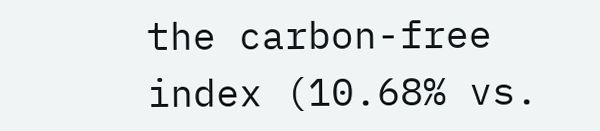the carbon-free index (10.68% vs.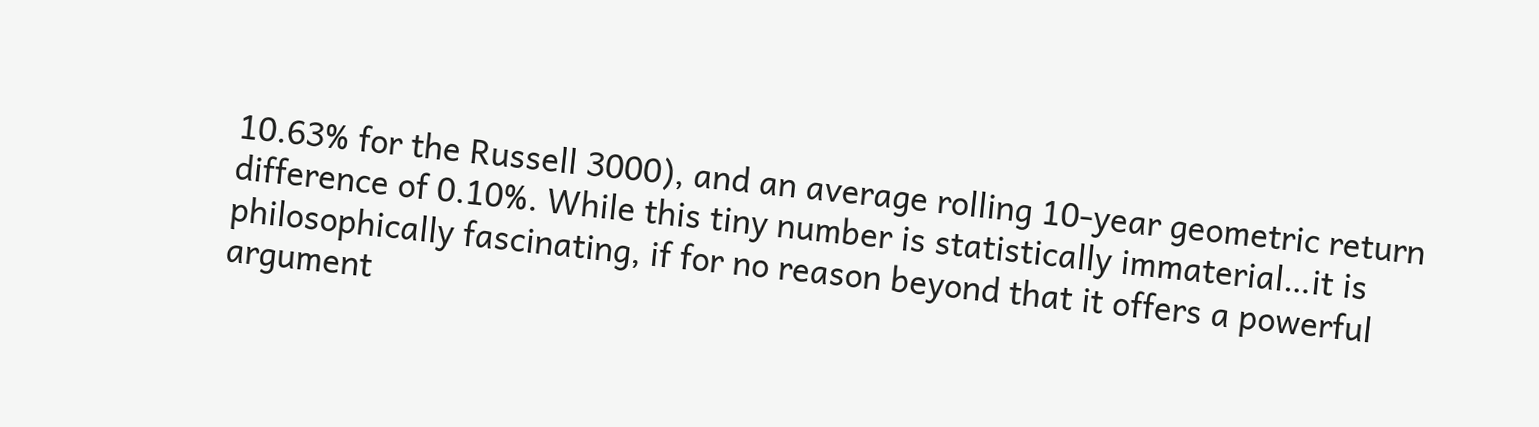10.63% for the Russell 3000), and an average rolling 10-year geometric return difference of 0.10%. While this tiny number is statistically immaterial…it is philosophically fascinating, if for no reason beyond that it offers a powerful argument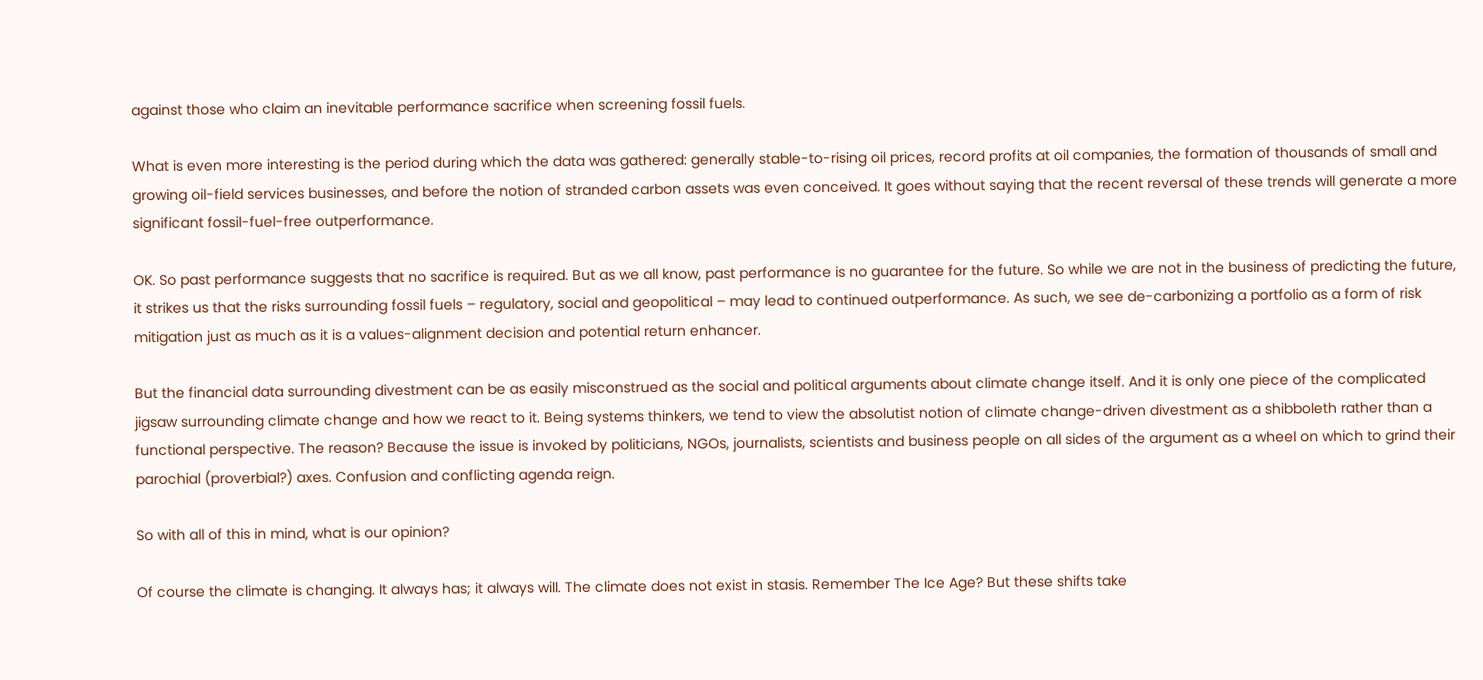against those who claim an inevitable performance sacrifice when screening fossil fuels.

What is even more interesting is the period during which the data was gathered: generally stable-to-rising oil prices, record profits at oil companies, the formation of thousands of small and growing oil-field services businesses, and before the notion of stranded carbon assets was even conceived. It goes without saying that the recent reversal of these trends will generate a more significant fossil-fuel-free outperformance.

OK. So past performance suggests that no sacrifice is required. But as we all know, past performance is no guarantee for the future. So while we are not in the business of predicting the future, it strikes us that the risks surrounding fossil fuels – regulatory, social and geopolitical – may lead to continued outperformance. As such, we see de-carbonizing a portfolio as a form of risk mitigation just as much as it is a values-alignment decision and potential return enhancer.

But the financial data surrounding divestment can be as easily misconstrued as the social and political arguments about climate change itself. And it is only one piece of the complicated jigsaw surrounding climate change and how we react to it. Being systems thinkers, we tend to view the absolutist notion of climate change-driven divestment as a shibboleth rather than a functional perspective. The reason? Because the issue is invoked by politicians, NGOs, journalists, scientists and business people on all sides of the argument as a wheel on which to grind their parochial (proverbial?) axes. Confusion and conflicting agenda reign.

So with all of this in mind, what is our opinion?

Of course the climate is changing. It always has; it always will. The climate does not exist in stasis. Remember The Ice Age? But these shifts take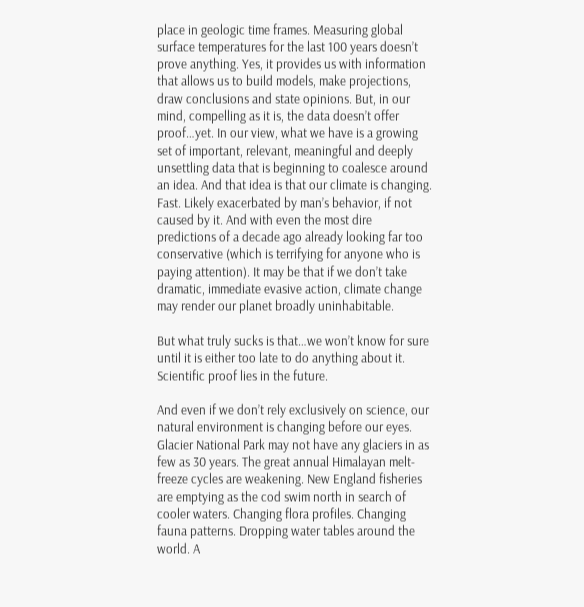place in geologic time frames. Measuring global surface temperatures for the last 100 years doesn’t prove anything. Yes, it provides us with information that allows us to build models, make projections, draw conclusions and state opinions. But, in our mind, compelling as it is, the data doesn’t offer proof…yet. In our view, what we have is a growing set of important, relevant, meaningful and deeply unsettling data that is beginning to coalesce around an idea. And that idea is that our climate is changing. Fast. Likely exacerbated by man’s behavior, if not caused by it. And with even the most dire predictions of a decade ago already looking far too conservative (which is terrifying for anyone who is paying attention). It may be that if we don’t take dramatic, immediate evasive action, climate change may render our planet broadly uninhabitable.

But what truly sucks is that…we won’t know for sure until it is either too late to do anything about it. Scientific proof lies in the future.

And even if we don’t rely exclusively on science, our natural environment is changing before our eyes. Glacier National Park may not have any glaciers in as few as 30 years. The great annual Himalayan melt-freeze cycles are weakening. New England fisheries are emptying as the cod swim north in search of cooler waters. Changing flora profiles. Changing fauna patterns. Dropping water tables around the world. A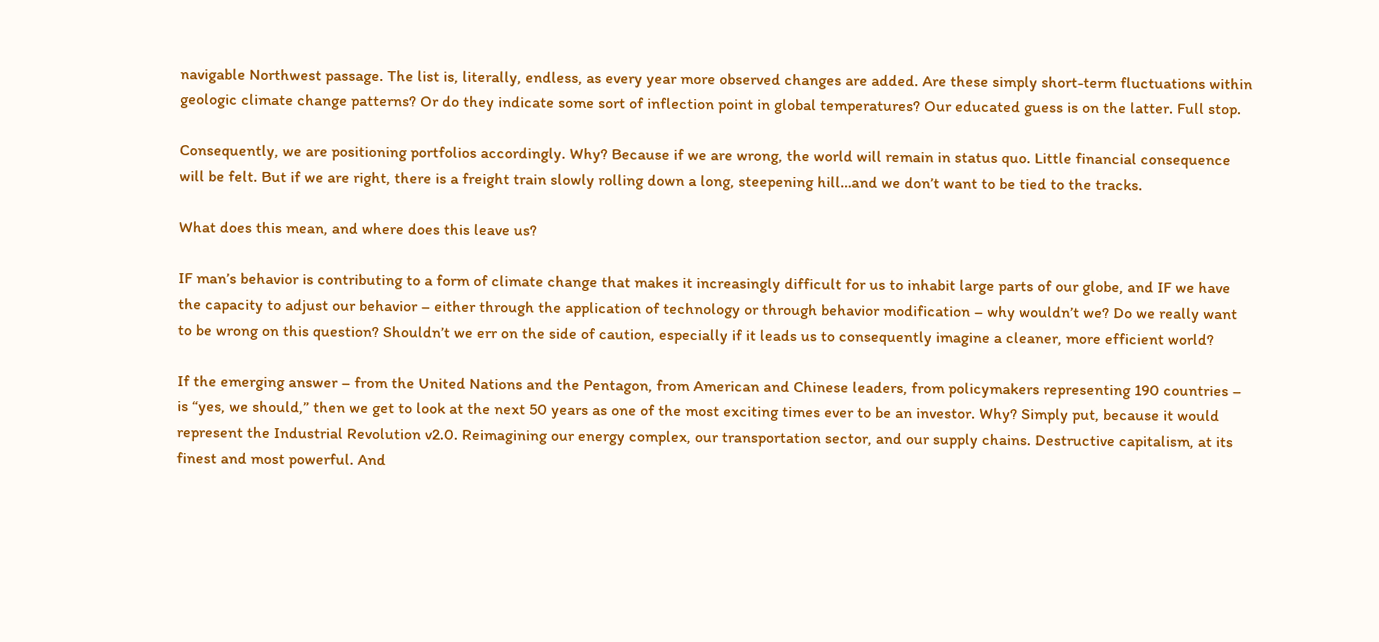navigable Northwest passage. The list is, literally, endless, as every year more observed changes are added. Are these simply short-term fluctuations within geologic climate change patterns? Or do they indicate some sort of inflection point in global temperatures? Our educated guess is on the latter. Full stop.

Consequently, we are positioning portfolios accordingly. Why? Because if we are wrong, the world will remain in status quo. Little financial consequence will be felt. But if we are right, there is a freight train slowly rolling down a long, steepening hill…and we don’t want to be tied to the tracks.

What does this mean, and where does this leave us?

IF man’s behavior is contributing to a form of climate change that makes it increasingly difficult for us to inhabit large parts of our globe, and IF we have the capacity to adjust our behavior – either through the application of technology or through behavior modification – why wouldn’t we? Do we really want to be wrong on this question? Shouldn’t we err on the side of caution, especially if it leads us to consequently imagine a cleaner, more efficient world?

If the emerging answer – from the United Nations and the Pentagon, from American and Chinese leaders, from policymakers representing 190 countries – is “yes, we should,” then we get to look at the next 50 years as one of the most exciting times ever to be an investor. Why? Simply put, because it would represent the Industrial Revolution v2.0. Reimagining our energy complex, our transportation sector, and our supply chains. Destructive capitalism, at its finest and most powerful. And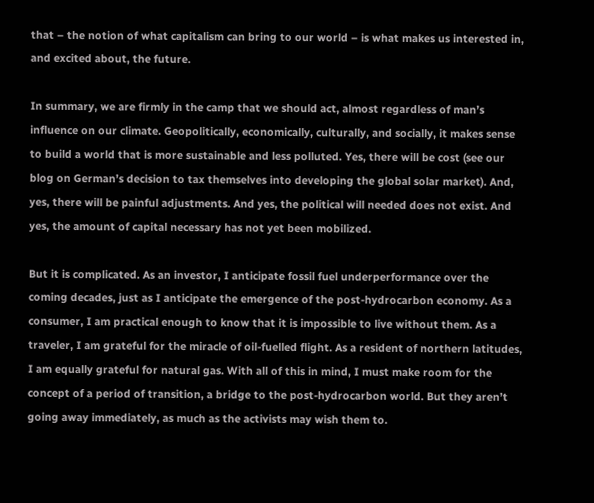that – the notion of what capitalism can bring to our world – is what makes us interested in, and excited about, the future.

In summary, we are firmly in the camp that we should act, almost regardless of man’s influence on our climate. Geopolitically, economically, culturally, and socially, it makes sense to build a world that is more sustainable and less polluted. Yes, there will be cost (see our blog on German’s decision to tax themselves into developing the global solar market). And, yes, there will be painful adjustments. And yes, the political will needed does not exist. And yes, the amount of capital necessary has not yet been mobilized.

But it is complicated. As an investor, I anticipate fossil fuel underperformance over the coming decades, just as I anticipate the emergence of the post-hydrocarbon economy. As a consumer, I am practical enough to know that it is impossible to live without them. As a traveler, I am grateful for the miracle of oil-fuelled flight. As a resident of northern latitudes, I am equally grateful for natural gas. With all of this in mind, I must make room for the concept of a period of transition, a bridge to the post-hydrocarbon world. But they aren’t going away immediately, as much as the activists may wish them to.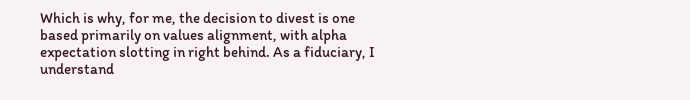Which is why, for me, the decision to divest is one based primarily on values alignment, with alpha expectation slotting in right behind. As a fiduciary, I understand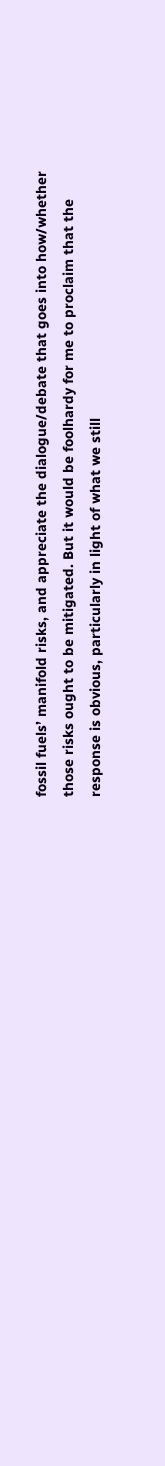fossil fuels’ manifold risks, and appreciate the dialogue/debate that goes into how/whether those risks ought to be mitigated. But it would be foolhardy for me to proclaim that the response is obvious, particularly in light of what we still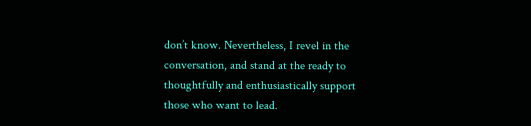don’t know. Nevertheless, I revel in the conversation, and stand at the ready to thoughtfully and enthusiastically support those who want to lead.